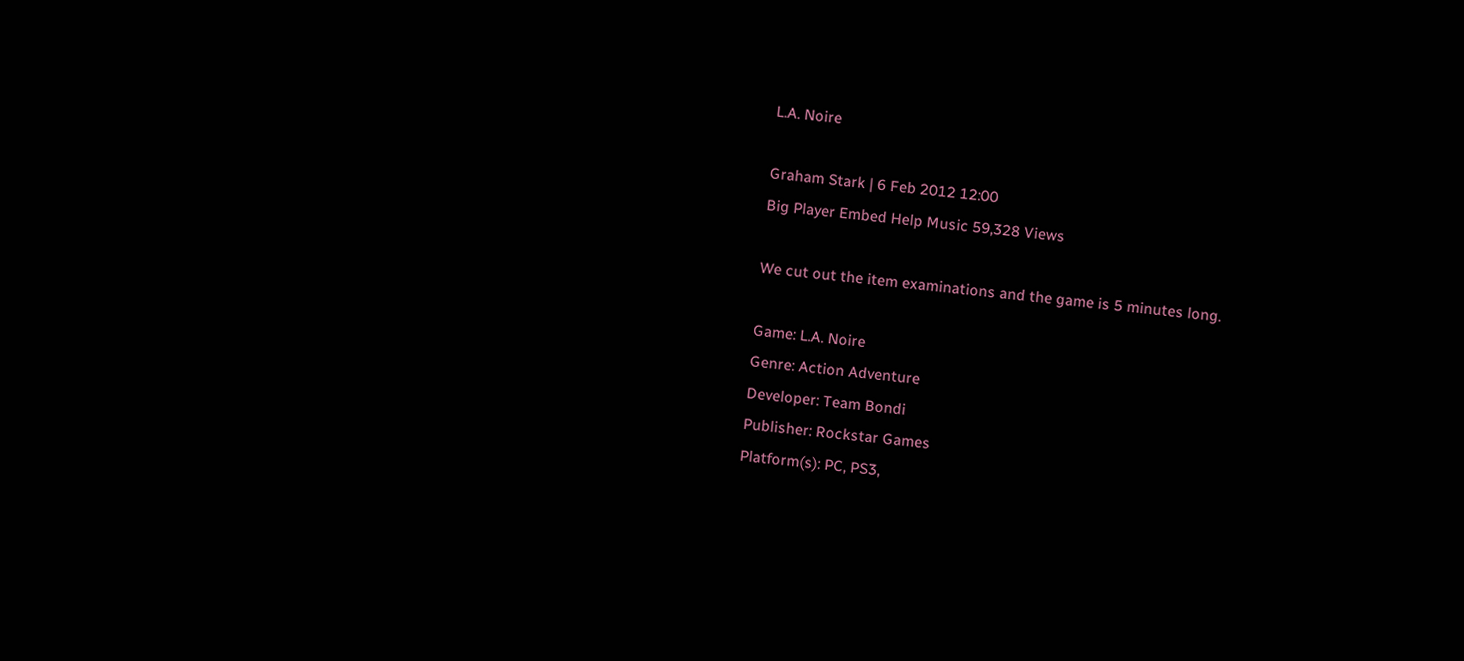L.A. Noire

Graham Stark | 6 Feb 2012 12:00
Big Player Embed Help Music 59,328 Views

We cut out the item examinations and the game is 5 minutes long.

Game: L.A. Noire
Genre: Action Adventure
Developer: Team Bondi
Publisher: Rockstar Games
Platform(s): PC, PS3,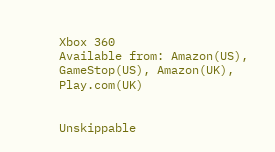Xbox 360
Available from: Amazon(US), GameStop(US), Amazon(UK), Play.com(UK)


Unskippable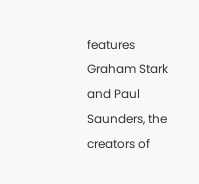features Graham Stark and Paul Saunders, the creators of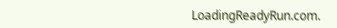LoadingReadyRun.com.